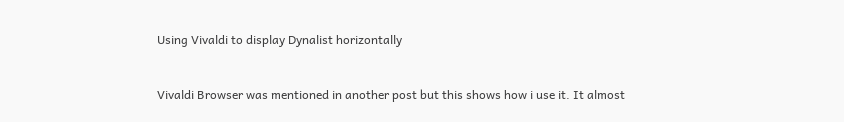Using Vivaldi to display Dynalist horizontally


Vivaldi Browser was mentioned in another post but this shows how i use it. It almost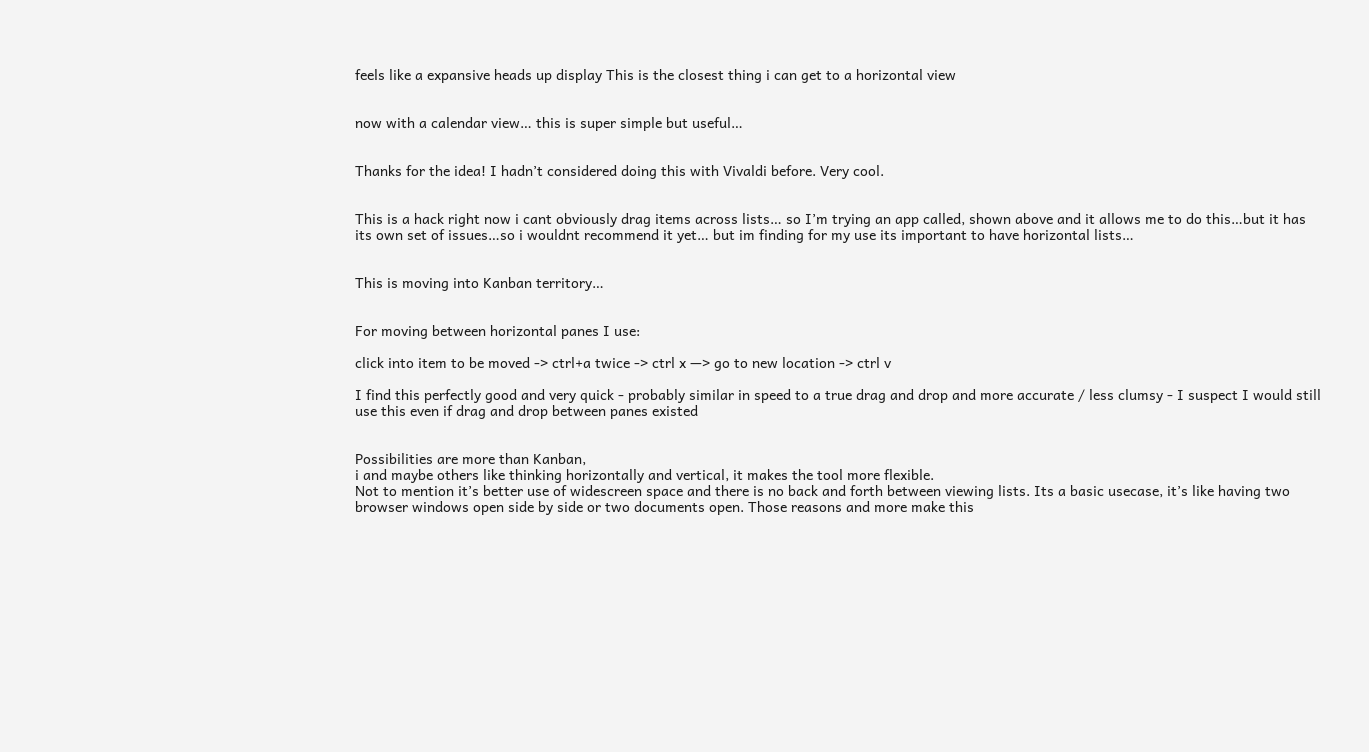feels like a expansive heads up display This is the closest thing i can get to a horizontal view


now with a calendar view… this is super simple but useful…


Thanks for the idea! I hadn’t considered doing this with Vivaldi before. Very cool.


This is a hack right now i cant obviously drag items across lists… so I’m trying an app called, shown above and it allows me to do this…but it has its own set of issues…so i wouldnt recommend it yet… but im finding for my use its important to have horizontal lists…


This is moving into Kanban territory…


For moving between horizontal panes I use:

click into item to be moved -> ctrl+a twice -> ctrl x —> go to new location -> ctrl v

I find this perfectly good and very quick - probably similar in speed to a true drag and drop and more accurate / less clumsy - I suspect I would still use this even if drag and drop between panes existed


Possibilities are more than Kanban,
i and maybe others like thinking horizontally and vertical, it makes the tool more flexible.
Not to mention it’s better use of widescreen space and there is no back and forth between viewing lists. Its a basic usecase, it’s like having two browser windows open side by side or two documents open. Those reasons and more make this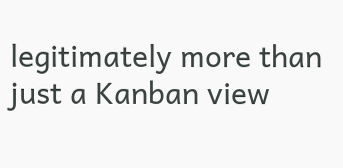legitimately more than just a Kanban view